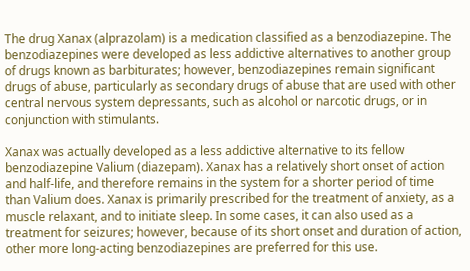The drug Xanax (alprazolam) is a medication classified as a benzodiazepine. The benzodiazepines were developed as less addictive alternatives to another group of drugs known as barbiturates; however, benzodiazepines remain significant drugs of abuse, particularly as secondary drugs of abuse that are used with other central nervous system depressants, such as alcohol or narcotic drugs, or in conjunction with stimulants.

Xanax was actually developed as a less addictive alternative to its fellow benzodiazepine Valium (diazepam). Xanax has a relatively short onset of action and half-life, and therefore remains in the system for a shorter period of time than Valium does. Xanax is primarily prescribed for the treatment of anxiety, as a muscle relaxant, and to initiate sleep. In some cases, it can also used as a treatment for seizures; however, because of its short onset and duration of action, other more long-acting benzodiazepines are preferred for this use.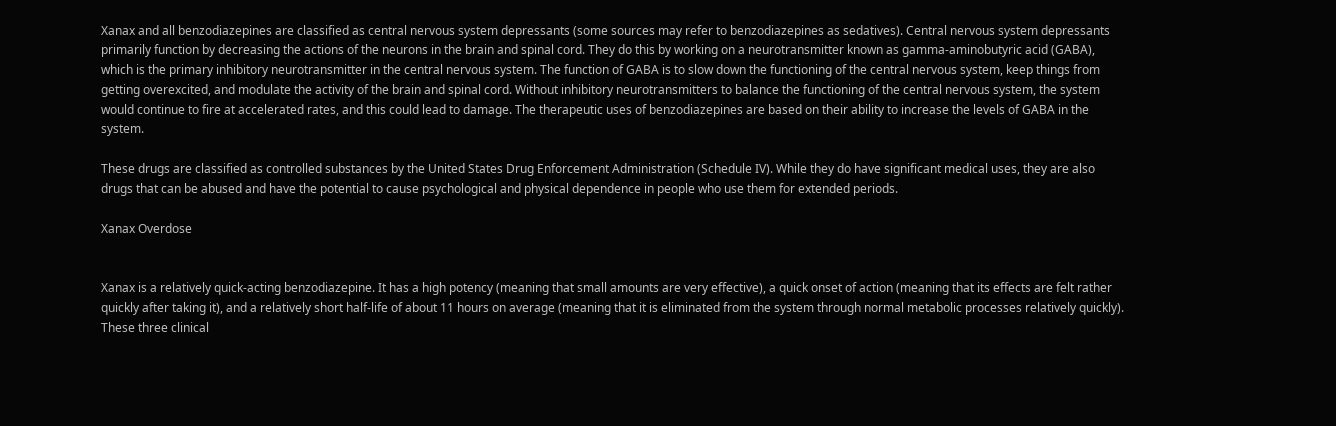Xanax and all benzodiazepines are classified as central nervous system depressants (some sources may refer to benzodiazepines as sedatives). Central nervous system depressants primarily function by decreasing the actions of the neurons in the brain and spinal cord. They do this by working on a neurotransmitter known as gamma-aminobutyric acid (GABA), which is the primary inhibitory neurotransmitter in the central nervous system. The function of GABA is to slow down the functioning of the central nervous system, keep things from getting overexcited, and modulate the activity of the brain and spinal cord. Without inhibitory neurotransmitters to balance the functioning of the central nervous system, the system would continue to fire at accelerated rates, and this could lead to damage. The therapeutic uses of benzodiazepines are based on their ability to increase the levels of GABA in the system.

These drugs are classified as controlled substances by the United States Drug Enforcement Administration (Schedule IV). While they do have significant medical uses, they are also drugs that can be abused and have the potential to cause psychological and physical dependence in people who use them for extended periods.

Xanax Overdose


Xanax is a relatively quick-acting benzodiazepine. It has a high potency (meaning that small amounts are very effective), a quick onset of action (meaning that its effects are felt rather quickly after taking it), and a relatively short half-life of about 11 hours on average (meaning that it is eliminated from the system through normal metabolic processes relatively quickly). These three clinical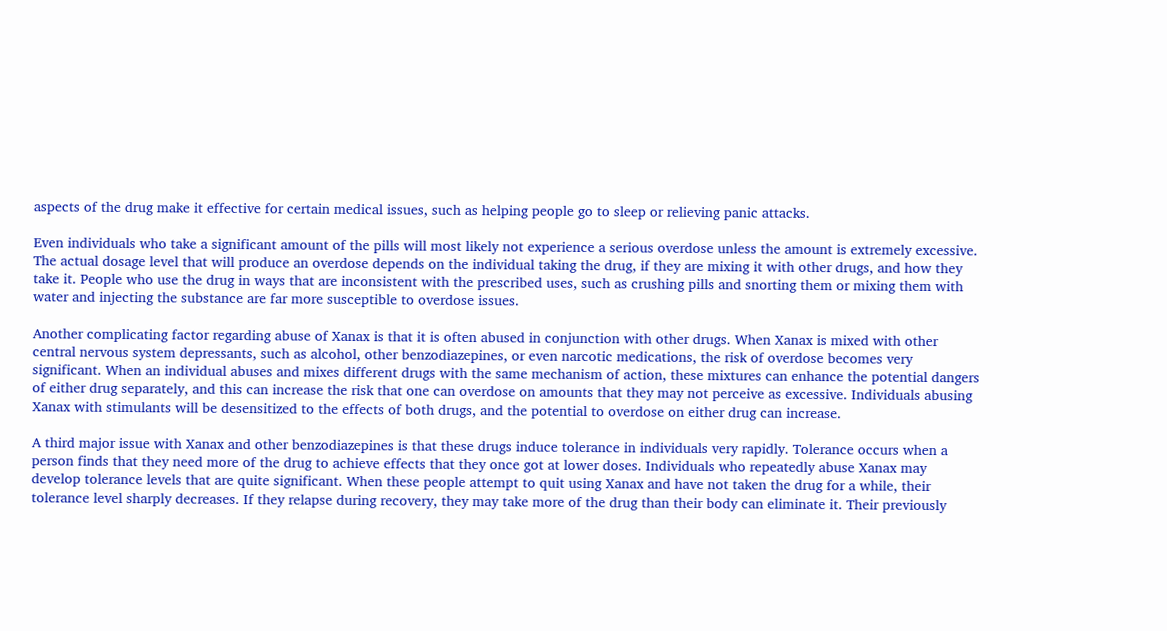aspects of the drug make it effective for certain medical issues, such as helping people go to sleep or relieving panic attacks.

Even individuals who take a significant amount of the pills will most likely not experience a serious overdose unless the amount is extremely excessive. The actual dosage level that will produce an overdose depends on the individual taking the drug, if they are mixing it with other drugs, and how they take it. People who use the drug in ways that are inconsistent with the prescribed uses, such as crushing pills and snorting them or mixing them with water and injecting the substance are far more susceptible to overdose issues.

Another complicating factor regarding abuse of Xanax is that it is often abused in conjunction with other drugs. When Xanax is mixed with other central nervous system depressants, such as alcohol, other benzodiazepines, or even narcotic medications, the risk of overdose becomes very significant. When an individual abuses and mixes different drugs with the same mechanism of action, these mixtures can enhance the potential dangers of either drug separately, and this can increase the risk that one can overdose on amounts that they may not perceive as excessive. Individuals abusing Xanax with stimulants will be desensitized to the effects of both drugs, and the potential to overdose on either drug can increase.

A third major issue with Xanax and other benzodiazepines is that these drugs induce tolerance in individuals very rapidly. Tolerance occurs when a person finds that they need more of the drug to achieve effects that they once got at lower doses. Individuals who repeatedly abuse Xanax may develop tolerance levels that are quite significant. When these people attempt to quit using Xanax and have not taken the drug for a while, their tolerance level sharply decreases. If they relapse during recovery, they may take more of the drug than their body can eliminate it. Their previously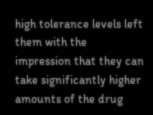high tolerance levels left them with the impression that they can take significantly higher amounts of the drug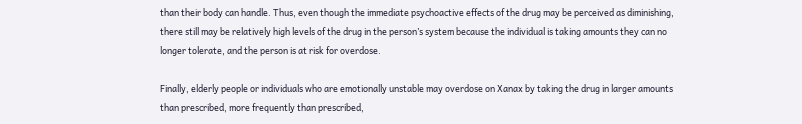than their body can handle. Thus, even though the immediate psychoactive effects of the drug may be perceived as diminishing, there still may be relatively high levels of the drug in the person’s system because the individual is taking amounts they can no longer tolerate, and the person is at risk for overdose.

Finally, elderly people or individuals who are emotionally unstable may overdose on Xanax by taking the drug in larger amounts than prescribed, more frequently than prescribed,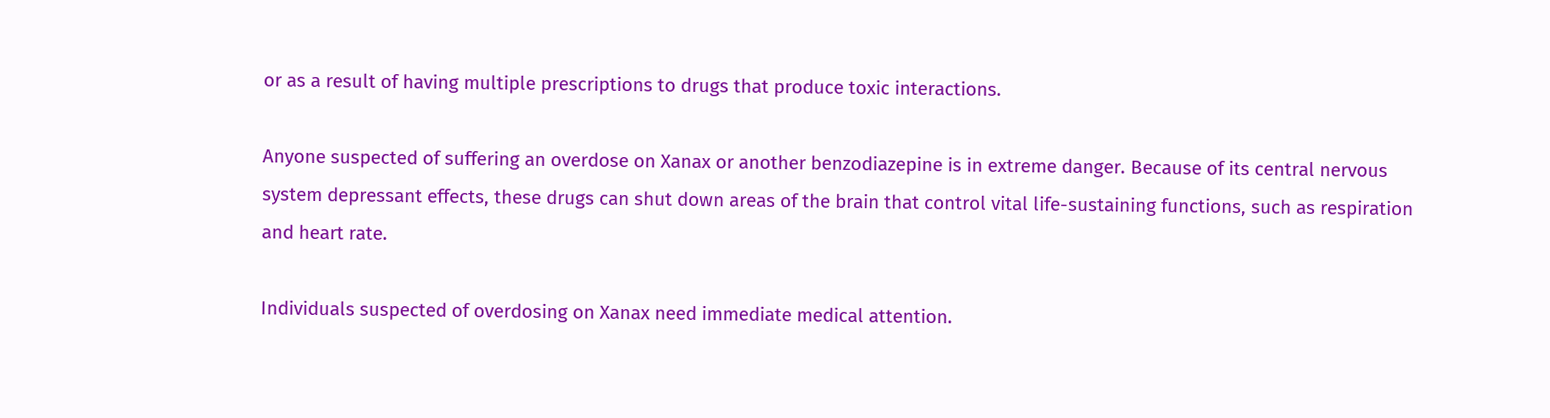or as a result of having multiple prescriptions to drugs that produce toxic interactions.

Anyone suspected of suffering an overdose on Xanax or another benzodiazepine is in extreme danger. Because of its central nervous system depressant effects, these drugs can shut down areas of the brain that control vital life-sustaining functions, such as respiration and heart rate.

Individuals suspected of overdosing on Xanax need immediate medical attention.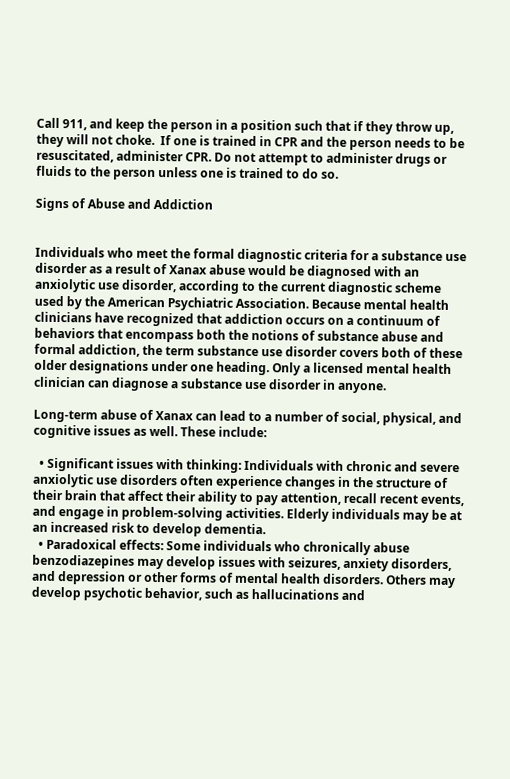Call 911, and keep the person in a position such that if they throw up, they will not choke.  If one is trained in CPR and the person needs to be resuscitated, administer CPR. Do not attempt to administer drugs or fluids to the person unless one is trained to do so.

Signs of Abuse and Addiction


Individuals who meet the formal diagnostic criteria for a substance use disorder as a result of Xanax abuse would be diagnosed with an anxiolytic use disorder, according to the current diagnostic scheme used by the American Psychiatric Association. Because mental health clinicians have recognized that addiction occurs on a continuum of behaviors that encompass both the notions of substance abuse and formal addiction, the term substance use disorder covers both of these older designations under one heading. Only a licensed mental health clinician can diagnose a substance use disorder in anyone.

Long-term abuse of Xanax can lead to a number of social, physical, and cognitive issues as well. These include:

  • Significant issues with thinking: Individuals with chronic and severe anxiolytic use disorders often experience changes in the structure of their brain that affect their ability to pay attention, recall recent events, and engage in problem-solving activities. Elderly individuals may be at an increased risk to develop dementia.
  • Paradoxical effects: Some individuals who chronically abuse benzodiazepines may develop issues with seizures, anxiety disorders, and depression or other forms of mental health disorders. Others may develop psychotic behavior, such as hallucinations and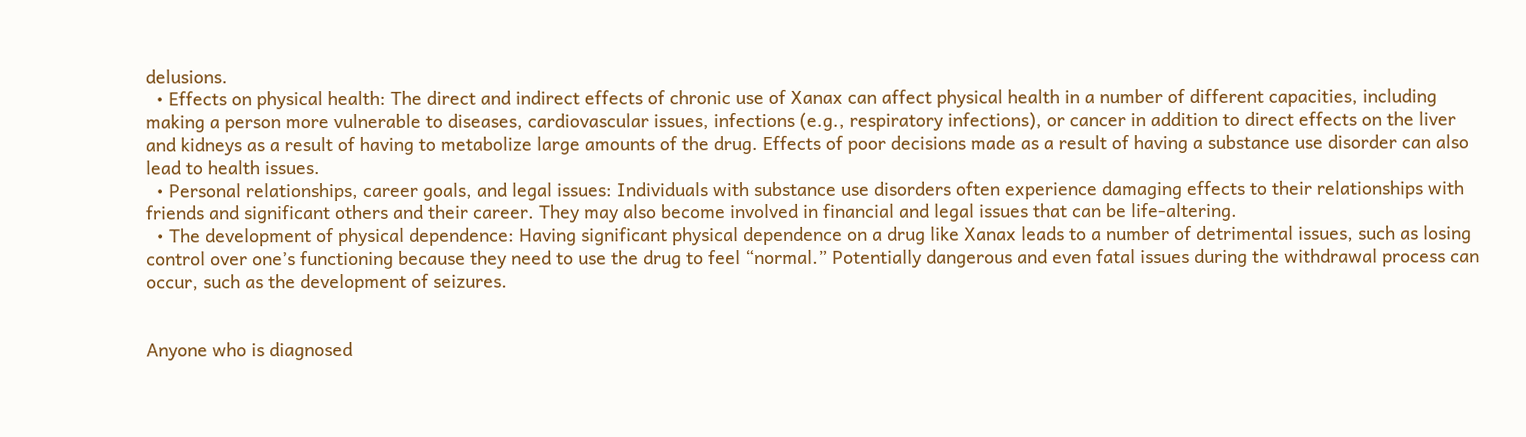delusions.
  • Effects on physical health: The direct and indirect effects of chronic use of Xanax can affect physical health in a number of different capacities, including making a person more vulnerable to diseases, cardiovascular issues, infections (e.g., respiratory infections), or cancer in addition to direct effects on the liver and kidneys as a result of having to metabolize large amounts of the drug. Effects of poor decisions made as a result of having a substance use disorder can also lead to health issues.
  • Personal relationships, career goals, and legal issues: Individuals with substance use disorders often experience damaging effects to their relationships with friends and significant others and their career. They may also become involved in financial and legal issues that can be life-altering.
  • The development of physical dependence: Having significant physical dependence on a drug like Xanax leads to a number of detrimental issues, such as losing control over one’s functioning because they need to use the drug to feel “normal.” Potentially dangerous and even fatal issues during the withdrawal process can occur, such as the development of seizures.


Anyone who is diagnosed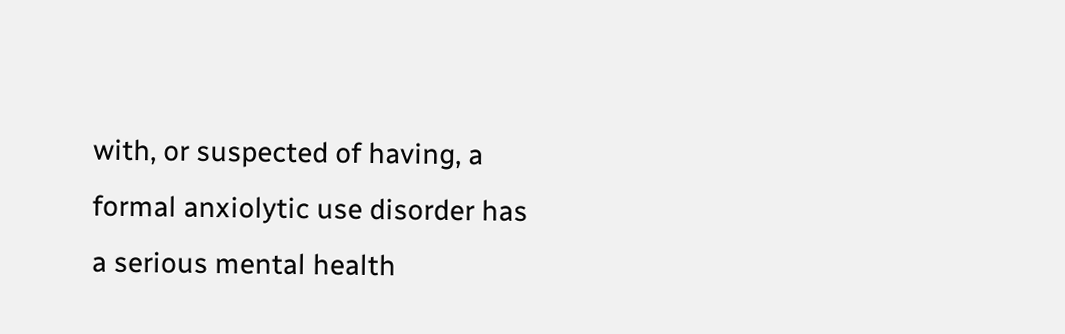with, or suspected of having, a formal anxiolytic use disorder has a serious mental health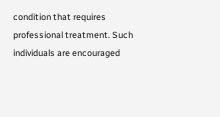condition that requires professional treatment. Such individuals are encouraged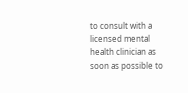to consult with a licensed mental health clinician as soon as possible to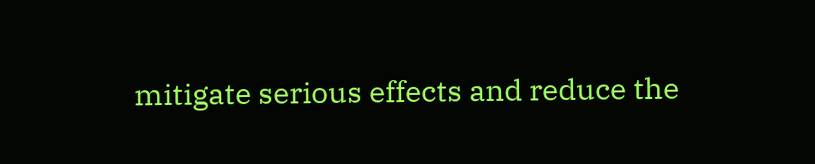mitigate serious effects and reduce the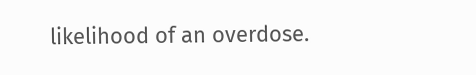likelihood of an overdose.